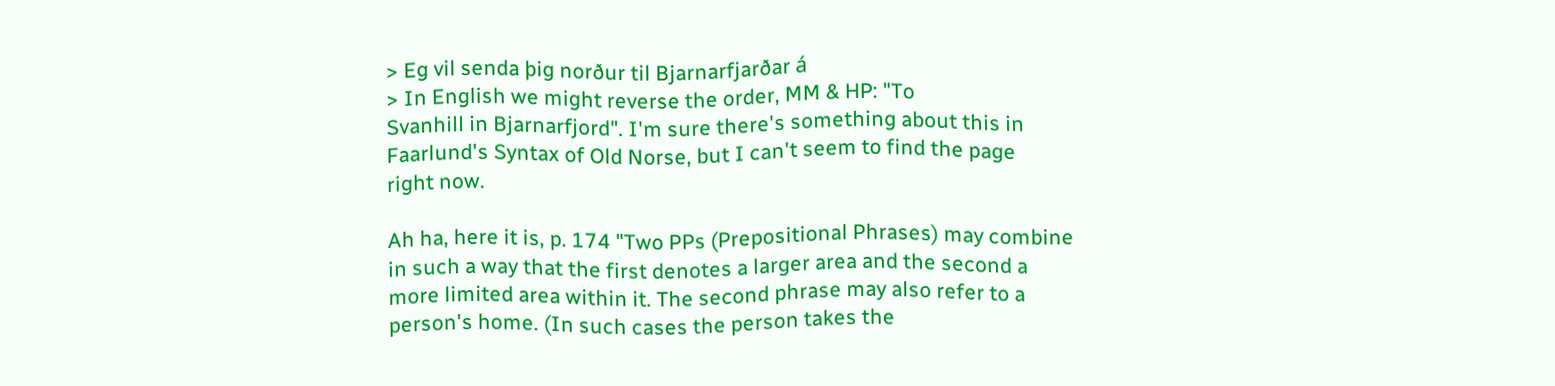> Eg vil senda þig norður til Bjarnarfjarðar á
> In English we might reverse the order, MM & HP: "To
Svanhill in Bjarnarfjord". I'm sure there's something about this in
Faarlund's Syntax of Old Norse, but I can't seem to find the page
right now.

Ah ha, here it is, p. 174 "Two PPs (Prepositional Phrases) may combine
in such a way that the first denotes a larger area and the second a
more limited area within it. The second phrase may also refer to a
person's home. (In such cases the person takes the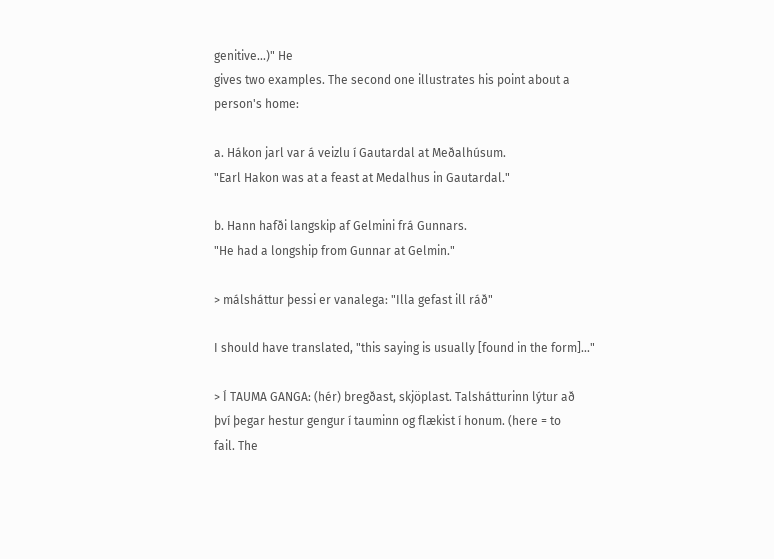genitive...)" He
gives two examples. The second one illustrates his point about a
person's home:

a. Hákon jarl var á veizlu í Gautardal at Meðalhúsum.
"Earl Hakon was at a feast at Medalhus in Gautardal."

b. Hann hafði langskip af Gelmini frá Gunnars.
"He had a longship from Gunnar at Gelmin."

> málsháttur þessi er vanalega: "Illa gefast ill ráð"

I should have translated, "this saying is usually [found in the form]..."

> Í TAUMA GANGA: (hér) bregðast, skjöplast. Talshátturinn lýtur að
því þegar hestur gengur í tauminn og flækist í honum. (here = to
fail. The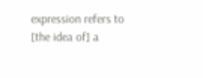expression refers to [the idea of] a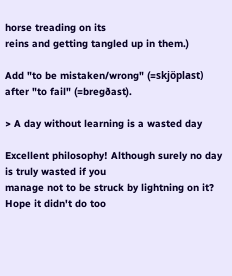horse treading on its
reins and getting tangled up in them.)

Add "to be mistaken/wrong" (=skjöplast) after "to fail" (=bregðast).

> A day without learning is a wasted day

Excellent philosophy! Although surely no day is truly wasted if you
manage not to be struck by lightning on it? Hope it didn't do too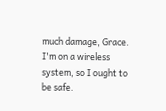much damage, Grace. I'm on a wireless system, so I ought to be safe.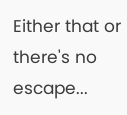Either that or there's no escape...